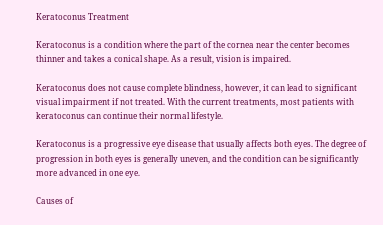Keratoconus Treatment

Keratoconus is a condition where the part of the cornea near the center becomes thinner and takes a conical shape. As a result, vision is impaired.

Keratoconus does not cause complete blindness, however, it can lead to significant visual impairment if not treated. With the current treatments, most patients with keratoconus can continue their normal lifestyle.

Keratoconus is a progressive eye disease that usually affects both eyes. The degree of progression in both eyes is generally uneven, and the condition can be significantly more advanced in one eye.

Causes of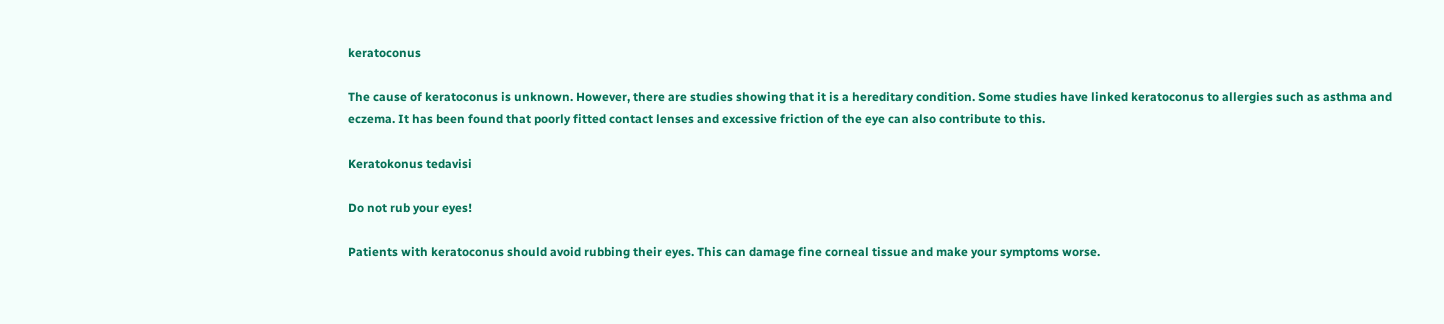keratoconus

The cause of keratoconus is unknown. However, there are studies showing that it is a hereditary condition. Some studies have linked keratoconus to allergies such as asthma and eczema. It has been found that poorly fitted contact lenses and excessive friction of the eye can also contribute to this.

Keratokonus tedavisi

Do not rub your eyes!

Patients with keratoconus should avoid rubbing their eyes. This can damage fine corneal tissue and make your symptoms worse.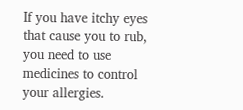If you have itchy eyes that cause you to rub, you need to use medicines to control your allergies.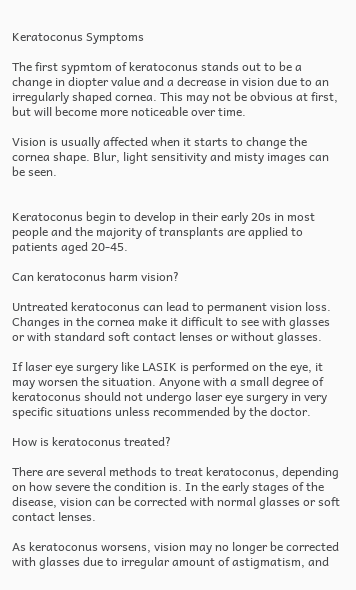Keratoconus Symptoms

The first sypmtom of keratoconus stands out to be a change in diopter value and a decrease in vision due to an irregularly shaped cornea. This may not be obvious at first, but will become more noticeable over time.

Vision is usually affected when it starts to change the cornea shape. Blur, light sensitivity and misty images can be seen.


Keratoconus begin to develop in their early 20s in most people and the majority of transplants are applied to patients aged 20-45.

Can keratoconus harm vision?

Untreated keratoconus can lead to permanent vision loss. Changes in the cornea make it difficult to see with glasses or with standard soft contact lenses or without glasses.

If laser eye surgery like LASIK is performed on the eye, it may worsen the situation. Anyone with a small degree of keratoconus should not undergo laser eye surgery in very specific situations unless recommended by the doctor.

How is keratoconus treated?

There are several methods to treat keratoconus, depending on how severe the condition is. In the early stages of the disease, vision can be corrected with normal glasses or soft contact lenses.

As keratoconus worsens, vision may no longer be corrected with glasses due to irregular amount of astigmatism, and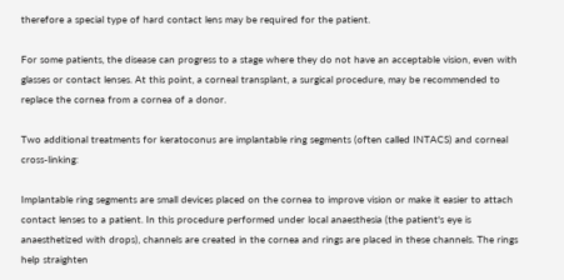therefore a special type of hard contact lens may be required for the patient.

For some patients, the disease can progress to a stage where they do not have an acceptable vision, even with glasses or contact lenses. At this point, a corneal transplant, a surgical procedure, may be recommended to replace the cornea from a cornea of a donor.

Two additional treatments for keratoconus are implantable ring segments (often called INTACS) and corneal cross-linking:

Implantable ring segments are small devices placed on the cornea to improve vision or make it easier to attach contact lenses to a patient. In this procedure performed under local anaesthesia (the patient's eye is anaesthetized with drops), channels are created in the cornea and rings are placed in these channels. The rings help straighten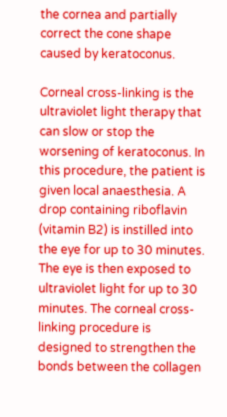the cornea and partially correct the cone shape caused by keratoconus.

Corneal cross-linking is the ultraviolet light therapy that can slow or stop the worsening of keratoconus. In this procedure, the patient is given local anaesthesia. A drop containing riboflavin (vitamin B2) is instilled into the eye for up to 30 minutes. The eye is then exposed to ultraviolet light for up to 30 minutes. The corneal cross-linking procedure is designed to strengthen the bonds between the collagen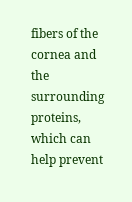fibers of the cornea and the surrounding proteins, which can help prevent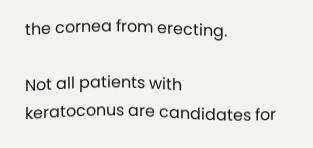the cornea from erecting.

Not all patients with keratoconus are candidates for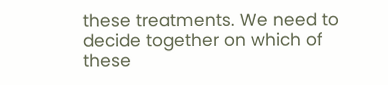these treatments. We need to decide together on which of these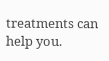treatments can help you.